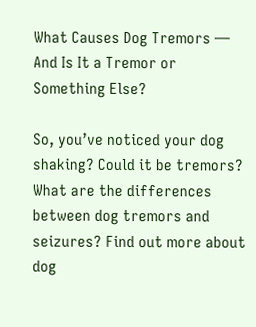What Causes Dog Tremors — And Is It a Tremor or Something Else?

So, you’ve noticed your dog shaking? Could it be tremors? What are the differences between dog tremors and seizures? Find out more about dog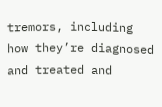tremors, including how they’re diagnosed and treated and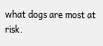what dogs are most at risk.